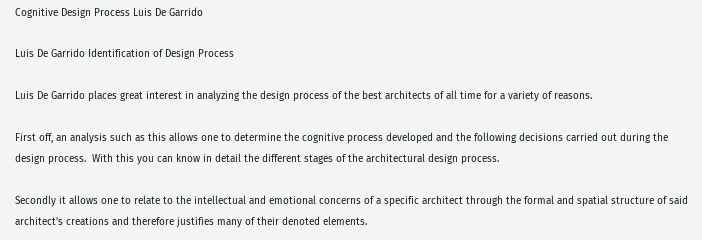Cognitive Design Process Luis De Garrido

Luis De Garrido Identification of Design Process

Luis De Garrido places great interest in analyzing the design process of the best architects of all time for a variety of reasons.

First off, an analysis such as this allows one to determine the cognitive process developed and the following decisions carried out during the design process.  With this you can know in detail the different stages of the architectural design process.

Secondly it allows one to relate to the intellectual and emotional concerns of a specific architect through the formal and spatial structure of said architect’s creations and therefore justifies many of their denoted elements.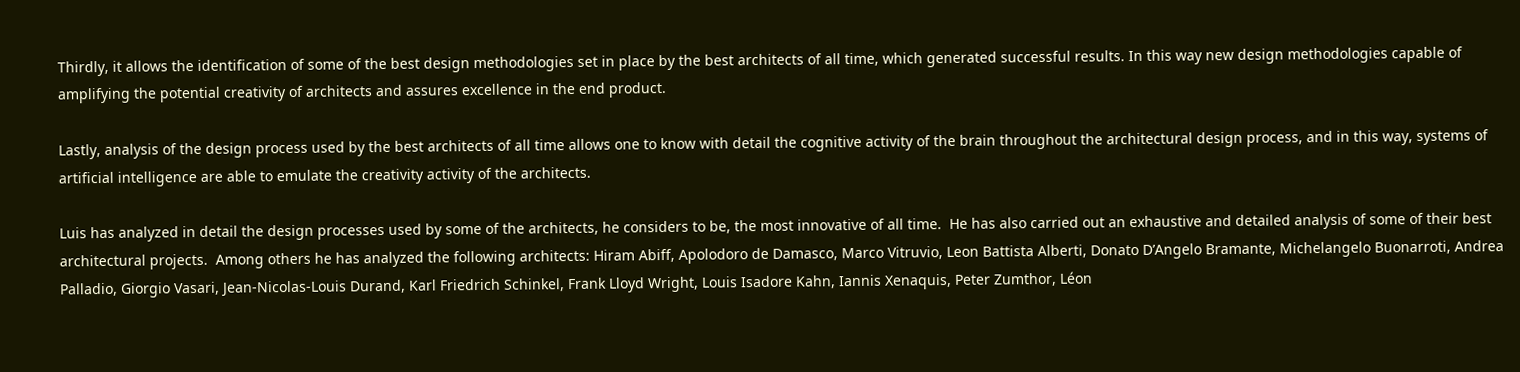Thirdly, it allows the identification of some of the best design methodologies set in place by the best architects of all time, which generated successful results. In this way new design methodologies capable of amplifying the potential creativity of architects and assures excellence in the end product.

Lastly, analysis of the design process used by the best architects of all time allows one to know with detail the cognitive activity of the brain throughout the architectural design process, and in this way, systems of artificial intelligence are able to emulate the creativity activity of the architects.

Luis has analyzed in detail the design processes used by some of the architects, he considers to be, the most innovative of all time.  He has also carried out an exhaustive and detailed analysis of some of their best architectural projects.  Among others he has analyzed the following architects: Hiram Abiff, Apolodoro de Damasco, Marco Vitruvio, Leon Battista Alberti, Donato D’Angelo Bramante, Michelangelo Buonarroti, Andrea Palladio, Giorgio Vasari, Jean-Nicolas-Louis Durand, Karl Friedrich Schinkel, Frank Lloyd Wright, Louis Isadore Kahn, Iannis Xenaquis, Peter Zumthor, Léon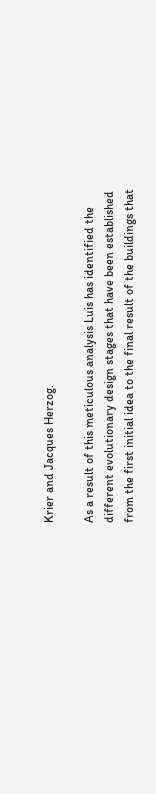Krier and Jacques Herzog.

As a result of this meticulous analysis Luis has identified the different evolutionary design stages that have been established from the first initial idea to the final result of the buildings that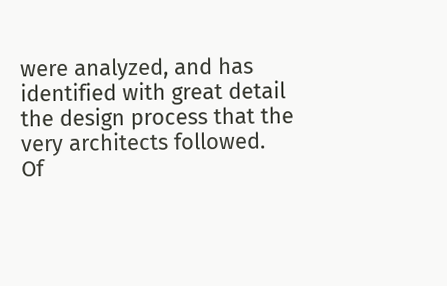were analyzed, and has identified with great detail the design process that the very architects followed.
Of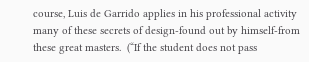course, Luis de Garrido applies in his professional activity many of these secrets of design-found out by himself-from these great masters.  (“If the student does not pass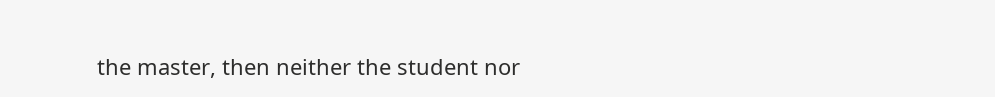the master, then neither the student nor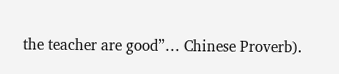the teacher are good”… Chinese Proverb).